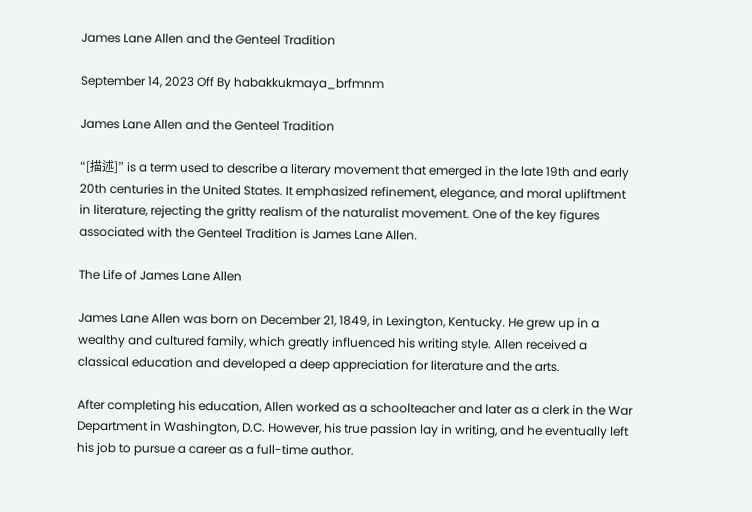James Lane Allen and the Genteel Tradition

September 14, 2023 Off By habakkukmaya_brfmnm

James Lane Allen and the Genteel Tradition

“[描述]” is a term used to describe a literary movement that emerged in the late 19th and early 20th centuries in the United States. It emphasized refinement, elegance, and moral upliftment in literature, rejecting the gritty realism of the naturalist movement. One of the key figures associated with the Genteel Tradition is James Lane Allen.

The Life of James Lane Allen

James Lane Allen was born on December 21, 1849, in Lexington, Kentucky. He grew up in a wealthy and cultured family, which greatly influenced his writing style. Allen received a classical education and developed a deep appreciation for literature and the arts.

After completing his education, Allen worked as a schoolteacher and later as a clerk in the War Department in Washington, D.C. However, his true passion lay in writing, and he eventually left his job to pursue a career as a full-time author.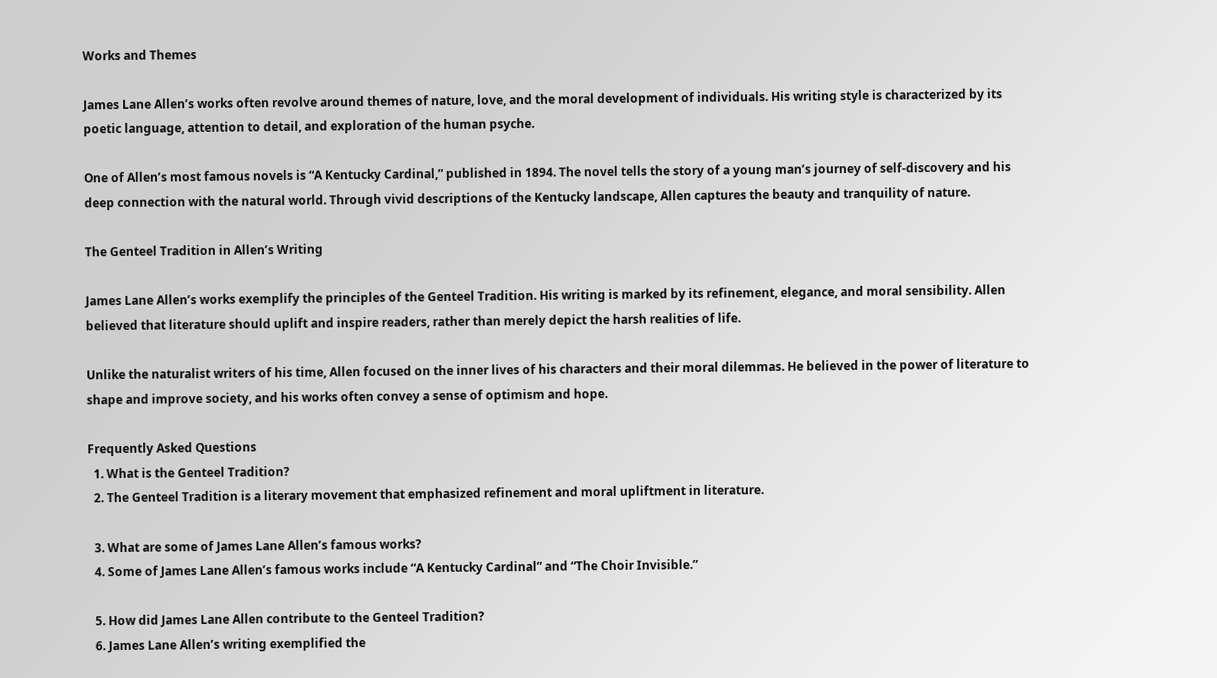Works and Themes

James Lane Allen’s works often revolve around themes of nature, love, and the moral development of individuals. His writing style is characterized by its poetic language, attention to detail, and exploration of the human psyche.

One of Allen’s most famous novels is “A Kentucky Cardinal,” published in 1894. The novel tells the story of a young man’s journey of self-discovery and his deep connection with the natural world. Through vivid descriptions of the Kentucky landscape, Allen captures the beauty and tranquility of nature.

The Genteel Tradition in Allen’s Writing

James Lane Allen’s works exemplify the principles of the Genteel Tradition. His writing is marked by its refinement, elegance, and moral sensibility. Allen believed that literature should uplift and inspire readers, rather than merely depict the harsh realities of life.

Unlike the naturalist writers of his time, Allen focused on the inner lives of his characters and their moral dilemmas. He believed in the power of literature to shape and improve society, and his works often convey a sense of optimism and hope.

Frequently Asked Questions
  1. What is the Genteel Tradition?
  2. The Genteel Tradition is a literary movement that emphasized refinement and moral upliftment in literature.

  3. What are some of James Lane Allen’s famous works?
  4. Some of James Lane Allen’s famous works include “A Kentucky Cardinal” and “The Choir Invisible.”

  5. How did James Lane Allen contribute to the Genteel Tradition?
  6. James Lane Allen’s writing exemplified the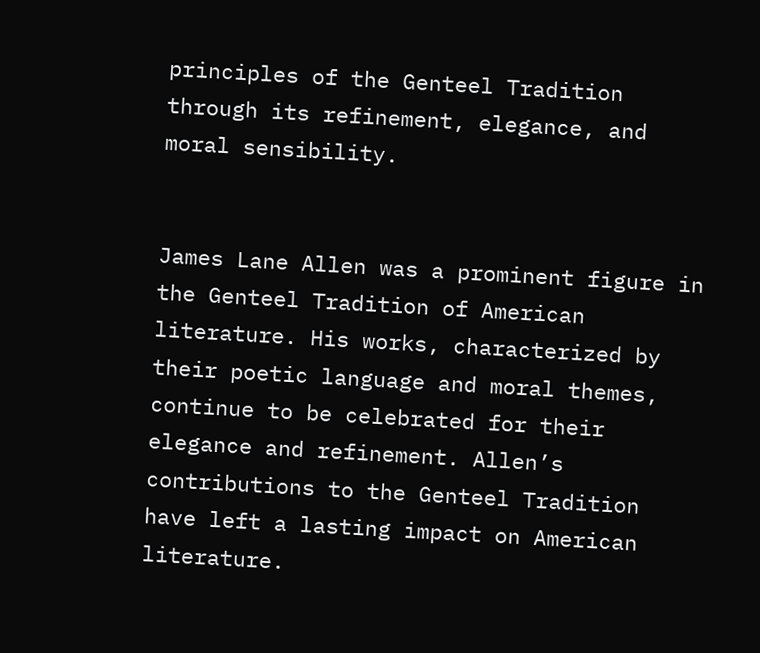principles of the Genteel Tradition through its refinement, elegance, and moral sensibility.


James Lane Allen was a prominent figure in the Genteel Tradition of American literature. His works, characterized by their poetic language and moral themes, continue to be celebrated for their elegance and refinement. Allen’s contributions to the Genteel Tradition have left a lasting impact on American literature.